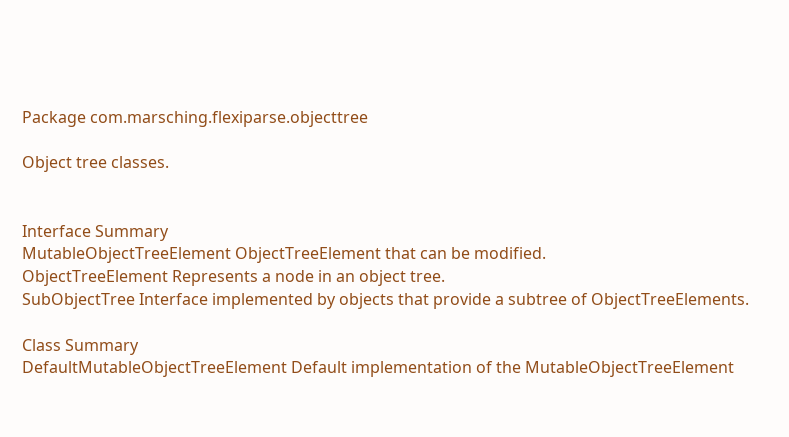Package com.marsching.flexiparse.objecttree

Object tree classes.


Interface Summary
MutableObjectTreeElement ObjectTreeElement that can be modified.
ObjectTreeElement Represents a node in an object tree.
SubObjectTree Interface implemented by objects that provide a subtree of ObjectTreeElements.

Class Summary
DefaultMutableObjectTreeElement Default implementation of the MutableObjectTreeElement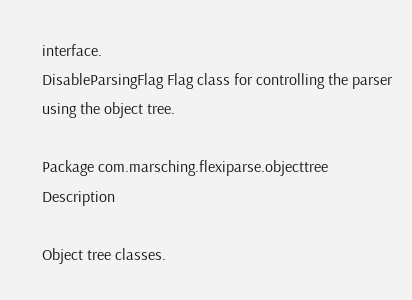interface.
DisableParsingFlag Flag class for controlling the parser using the object tree.

Package com.marsching.flexiparse.objecttree Description

Object tree classes.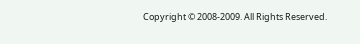Copyright © 2008-2009. All Rights Reserved.